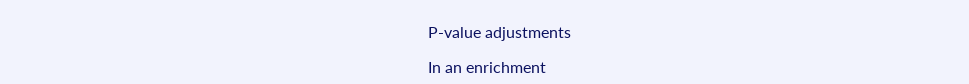P-value adjustments

In an enrichment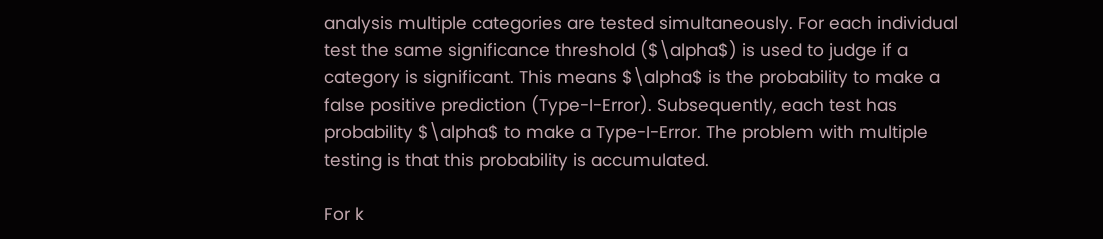analysis multiple categories are tested simultaneously. For each individual test the same significance threshold ($\alpha$) is used to judge if a category is significant. This means $\alpha$ is the probability to make a false positive prediction (Type-I-Error). Subsequently, each test has probability $\alpha$ to make a Type-I-Error. The problem with multiple testing is that this probability is accumulated.

For k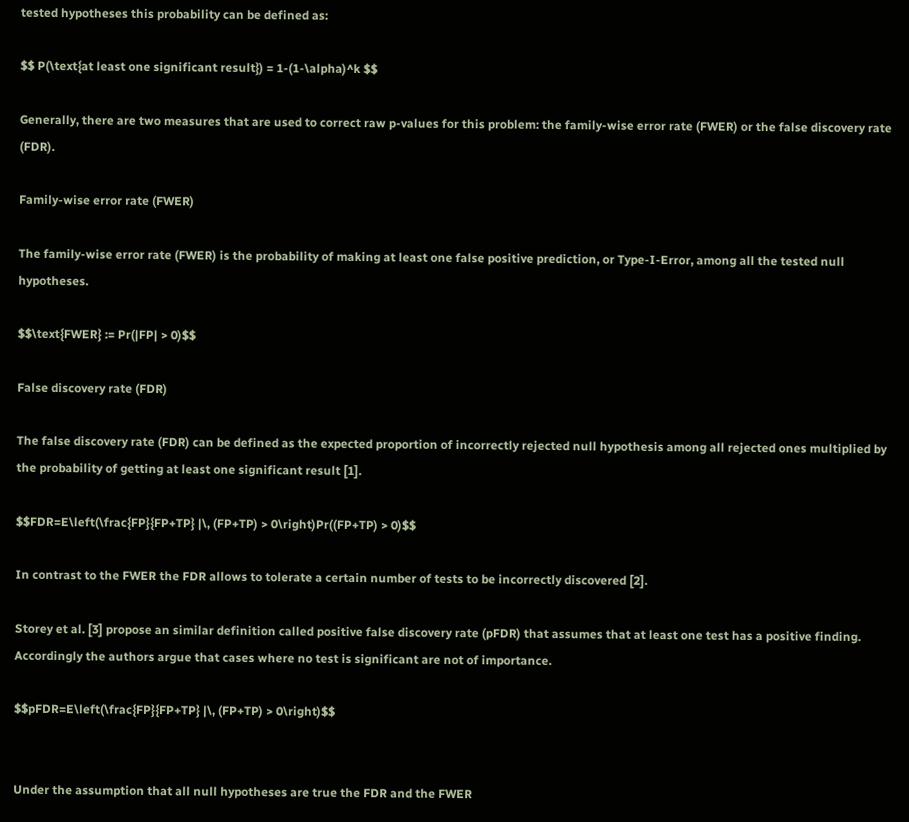tested hypotheses this probability can be defined as:

$$ P(\text{at least one significant result}) = 1-(1-\alpha)^k $$

Generally, there are two measures that are used to correct raw p-values for this problem: the family-wise error rate (FWER) or the false discovery rate (FDR).

Family-wise error rate (FWER)

The family-wise error rate (FWER) is the probability of making at least one false positive prediction, or Type-I-Error, among all the tested null hypotheses.

$$\text{FWER} := Pr(|FP| > 0)$$

False discovery rate (FDR)

The false discovery rate (FDR) can be defined as the expected proportion of incorrectly rejected null hypothesis among all rejected ones multiplied by the probability of getting at least one significant result [1].

$$FDR=E\left(\frac{FP}{FP+TP} |\, (FP+TP) > 0\right)Pr((FP+TP) > 0)$$

In contrast to the FWER the FDR allows to tolerate a certain number of tests to be incorrectly discovered [2].

Storey et al. [3] propose an similar definition called positive false discovery rate (pFDR) that assumes that at least one test has a positive finding. Accordingly the authors argue that cases where no test is significant are not of importance.

$$pFDR=E\left(\frac{FP}{FP+TP} |\, (FP+TP) > 0\right)$$


Under the assumption that all null hypotheses are true the FDR and the FWER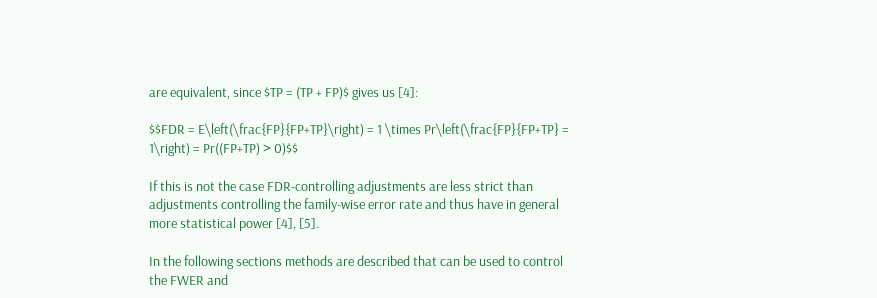are equivalent, since $TP = (TP + FP)$ gives us [4]:

$$FDR = E\left(\frac{FP}{FP+TP}\right) = 1 \times Pr\left(\frac{FP}{FP+TP} = 1\right) = Pr((FP+TP) > 0)$$

If this is not the case FDR-controlling adjustments are less strict than adjustments controlling the family-wise error rate and thus have in general more statistical power [4], [5].

In the following sections methods are described that can be used to control the FWER and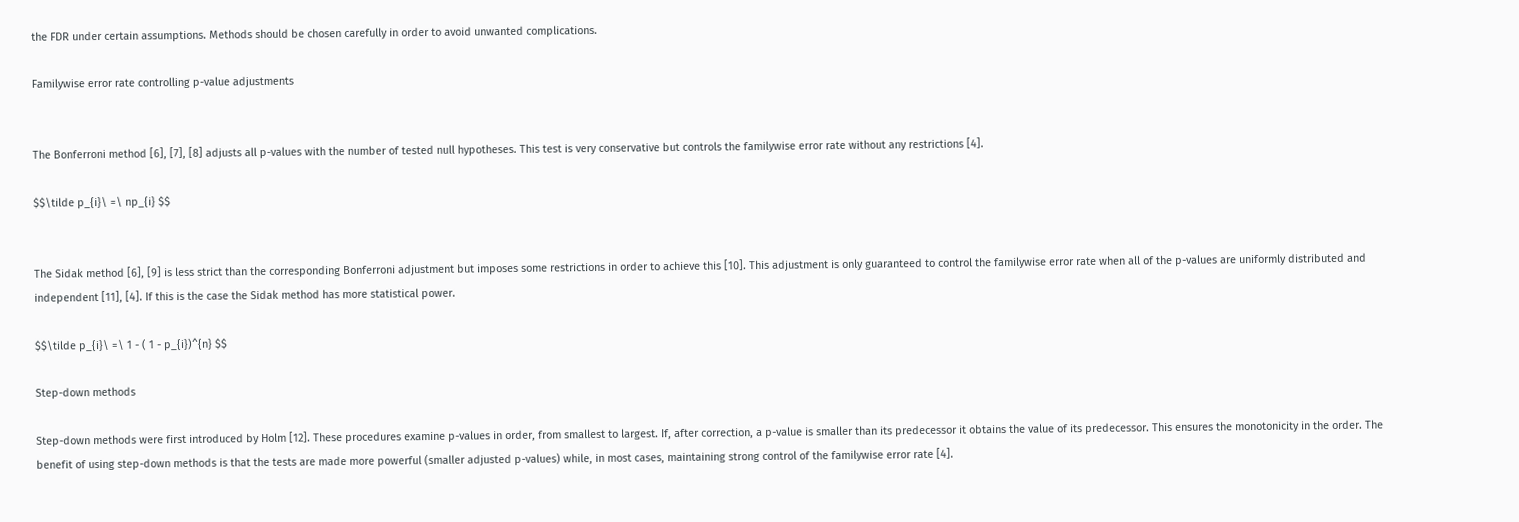the FDR under certain assumptions. Methods should be chosen carefully in order to avoid unwanted complications.

Familywise error rate controlling p-value adjustments


The Bonferroni method [6], [7], [8] adjusts all p-values with the number of tested null hypotheses. This test is very conservative but controls the familywise error rate without any restrictions [4].

$$\tilde p_{i}\ =\ np_{i} $$


The Sidak method [6], [9] is less strict than the corresponding Bonferroni adjustment but imposes some restrictions in order to achieve this [10]. This adjustment is only guaranteed to control the familywise error rate when all of the p-values are uniformly distributed and independent [11], [4]. If this is the case the Sidak method has more statistical power.

$$\tilde p_{i}\ =\ 1 - ( 1 - p_{i})^{n} $$

Step-down methods

Step-down methods were first introduced by Holm [12]. These procedures examine p-values in order, from smallest to largest. If, after correction, a p-value is smaller than its predecessor it obtains the value of its predecessor. This ensures the monotonicity in the order. The benefit of using step-down methods is that the tests are made more powerful (smaller adjusted p-values) while, in most cases, maintaining strong control of the familywise error rate [4].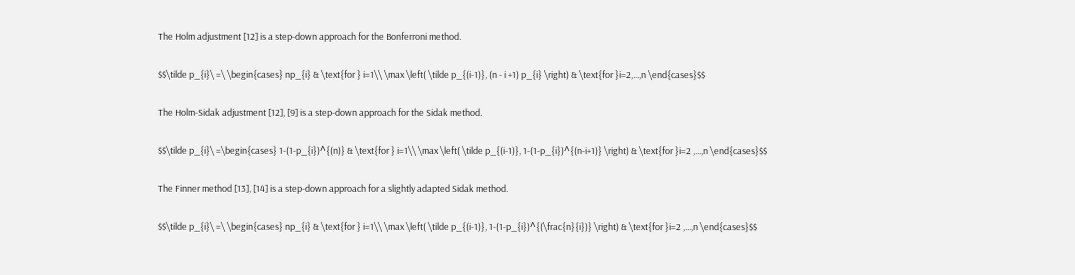The Holm adjustment [12] is a step-down approach for the Bonferroni method.

$$\tilde p_{i}\ =\ \begin{cases} np_{i} & \text{for } i=1\\ \max \left( \tilde p_{(i-1)}, (n - i +1) p_{i} \right) & \text{for }i=2,...,n \end{cases}$$

The Holm-Sidak adjustment [12], [9] is a step-down approach for the Sidak method.

$$\tilde p_{i}\ =\begin{cases} 1-(1-p_{i})^{(n)} & \text{for } i=1\\ \max \left( \tilde p_{(i-1)}, 1-(1-p_{i})^{(n-i+1)} \right) & \text{for }i=2 ,...,n \end{cases}$$

The Finner method [13], [14] is a step-down approach for a slightly adapted Sidak method.

$$\tilde p_{i}\ =\ \begin{cases} np_{i} & \text{for } i=1\\ \max \left( \tilde p_{(i-1)}, 1-(1-p_{i})^{(\frac{n}{i})} \right) & \text{for }i=2 ,...,n \end{cases}$$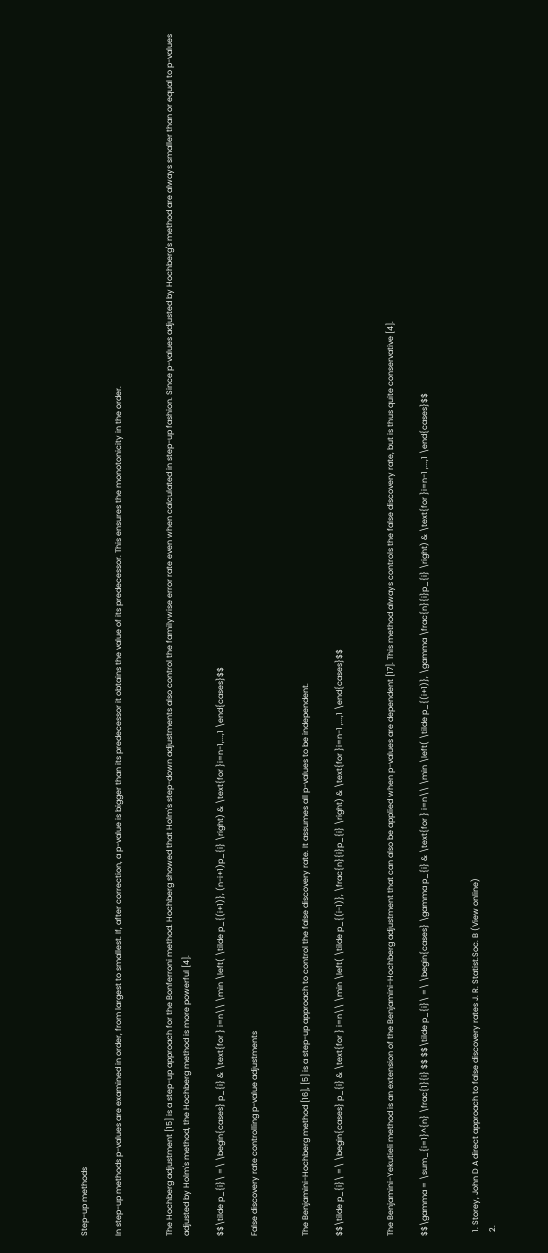Step-up methods

In step-up methods p-values are examined in order, from largest to smallest. If, after correction, a p-value is bigger than its predecessor it obtains the value of its predecessor. This ensures the monotonicity in the order.


The Hochberg adjustment [15] is a step-up approach for the Bonferroni method. Hochberg showed that Holm's step-down adjustments also control the familywise error rate even when calculated in step-up fashion. Since p-values adjusted by Hochberg's method are always smaller than or equal to p-values adjusted by Holm's method, the Hochberg method is more powerful [4].

$$\tilde p_{i}\ =\ \begin{cases} p_{i} & \text{for } i=n\\ \min \left( \tilde p_{(i+1)}, (n-i+1)p_{i} \right) & \text{for }i=n-1,...,1 \end{cases}$$

False discovery rate controlling p-value adjustments


The Benjamini-Hochberg method [16], [5] is a step-up approach to control the false discovery rate. It assumes all p-values to be independent.

$$\tilde p_{i}\ =\ \begin{cases} p_{i} & \text{for } i=n\\ \min \left( \tilde p_{(i-1)}, \frac{n}{i}p_{i} \right) & \text{for }i=n-1 ,...,1 \end{cases}$$


The Benjamini-Yekutieli method is an extension of the Benjamini-Hochberg adjustment that can also be applied when p-values are dependent [17]. This method always controls the false discovery rate, but is thus quite conservative [4].

$$\gamma = \sum_{i=1}^{n} \frac{1}{i} $$ $$\tilde p_{i}\ =\ \begin{cases} \gamma p_{i} & \text{for } i=n\\ \min \left( \tilde p_{(i+1)}, \gamma \frac{n}{i}p_{i} \right) & \text{for }i=n-1 ,...,1 \end{cases}$$


  1. Storey, John D A direct approach to false discovery rates J. R. Statist.Soc. B (View online)
  2.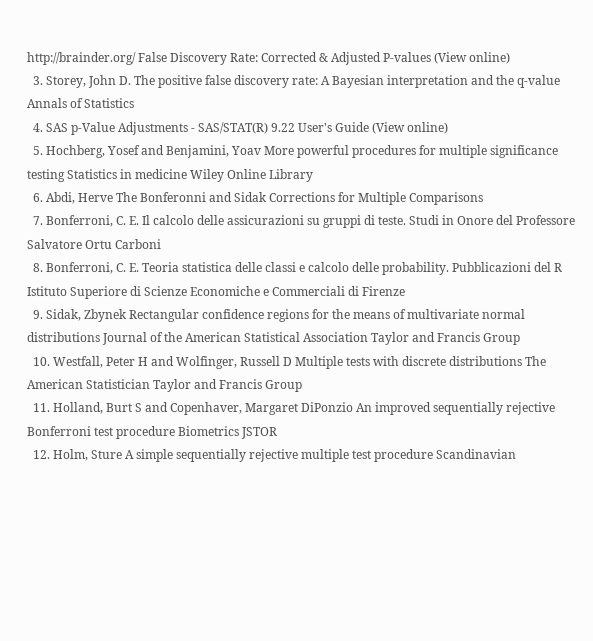http://brainder.org/ False Discovery Rate: Corrected & Adjusted P-values (View online)
  3. Storey, John D. The positive false discovery rate: A Bayesian interpretation and the q-value Annals of Statistics
  4. SAS p-Value Adjustments - SAS/STAT(R) 9.22 User's Guide (View online)
  5. Hochberg, Yosef and Benjamini, Yoav More powerful procedures for multiple significance testing Statistics in medicine Wiley Online Library
  6. Abdi, Herve The Bonferonni and Sidak Corrections for Multiple Comparisons
  7. Bonferroni, C. E. Il calcolo delle assicurazioni su gruppi di teste. Studi in Onore del Professore Salvatore Ortu Carboni
  8. Bonferroni, C. E. Teoria statistica delle classi e calcolo delle probability. Pubblicazioni del R Istituto Superiore di Scienze Economiche e Commerciali di Firenze
  9. Sidak, Zbynek Rectangular confidence regions for the means of multivariate normal distributions Journal of the American Statistical Association Taylor and Francis Group
  10. Westfall, Peter H and Wolfinger, Russell D Multiple tests with discrete distributions The American Statistician Taylor and Francis Group
  11. Holland, Burt S and Copenhaver, Margaret DiPonzio An improved sequentially rejective Bonferroni test procedure Biometrics JSTOR
  12. Holm, Sture A simple sequentially rejective multiple test procedure Scandinavian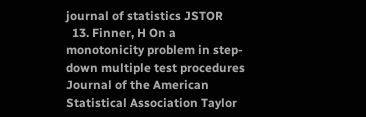journal of statistics JSTOR
  13. Finner, H On a monotonicity problem in step-down multiple test procedures Journal of the American Statistical Association Taylor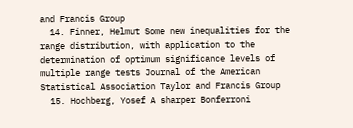and Francis Group
  14. Finner, Helmut Some new inequalities for the range distribution, with application to the determination of optimum significance levels of multiple range tests Journal of the American Statistical Association Taylor and Francis Group
  15. Hochberg, Yosef A sharper Bonferroni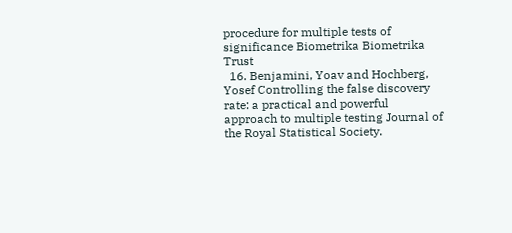procedure for multiple tests of significance Biometrika Biometrika Trust
  16. Benjamini, Yoav and Hochberg, Yosef Controlling the false discovery rate: a practical and powerful approach to multiple testing Journal of the Royal Statistical Society.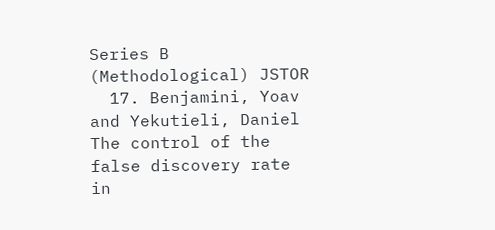Series B (Methodological) JSTOR
  17. Benjamini, Yoav and Yekutieli, Daniel The control of the false discovery rate in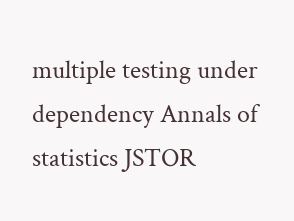multiple testing under dependency Annals of statistics JSTOR